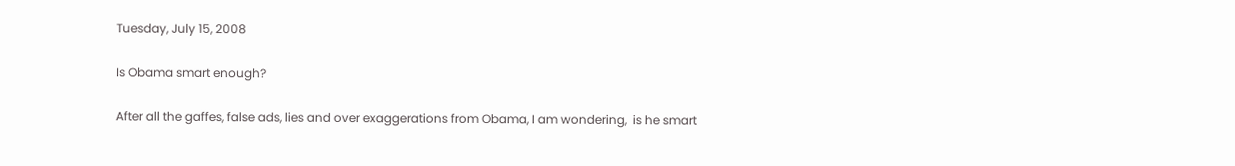Tuesday, July 15, 2008

Is Obama smart enough?

After all the gaffes, false ads, lies and over exaggerations from Obama, I am wondering,  is he smart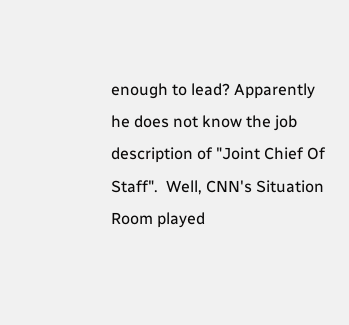enough to lead? Apparently he does not know the job description of "Joint Chief Of Staff".  Well, CNN's Situation Room played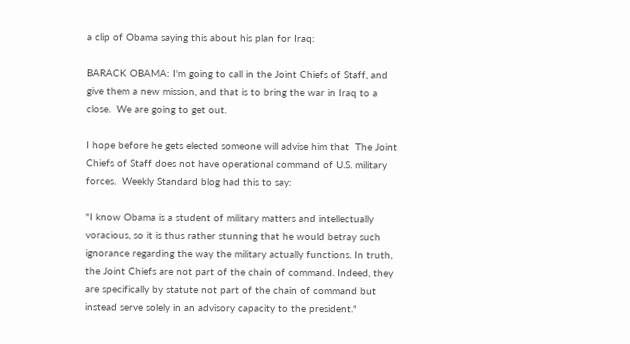a clip of Obama saying this about his plan for Iraq:

BARACK OBAMA: I'm going to call in the Joint Chiefs of Staff, and give them a new mission, and that is to bring the war in Iraq to a close.  We are going to get out.

I hope before he gets elected someone will advise him that  The Joint Chiefs of Staff does not have operational command of U.S. military forces.  Weekly Standard blog had this to say:

"I know Obama is a student of military matters and intellectually voracious, so it is thus rather stunning that he would betray such ignorance regarding the way the military actually functions. In truth, the Joint Chiefs are not part of the chain of command. Indeed, they are specifically by statute not part of the chain of command but instead serve solely in an advisory capacity to the president."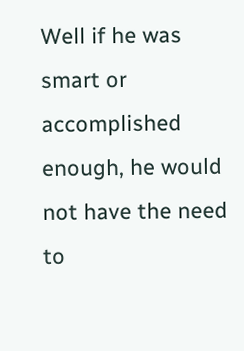Well if he was smart or accomplished enough, he would not have the need to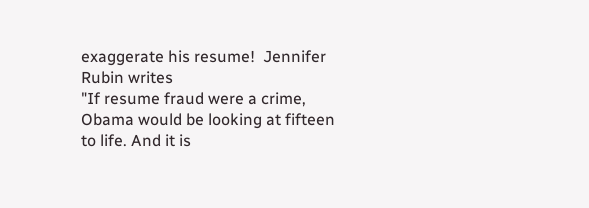exaggerate his resume!  Jennifer Rubin writes
"If resume fraud were a crime, Obama would be looking at fifteen to life. And it is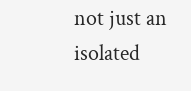not just an isolated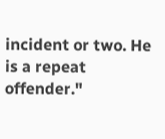incident or two. He is a repeat offender."